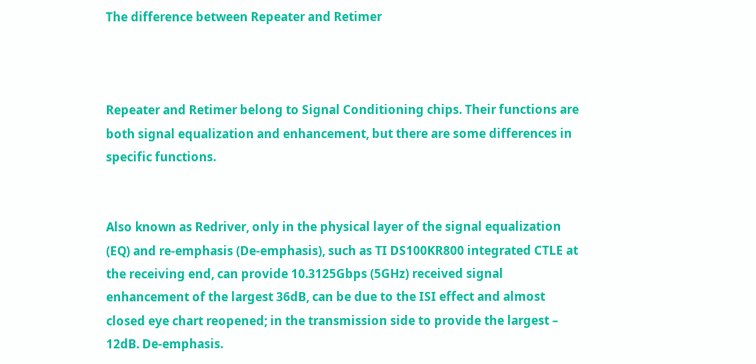The difference between Repeater and Retimer



Repeater and Retimer belong to Signal Conditioning chips. Their functions are both signal equalization and enhancement, but there are some differences in specific functions.


Also known as Redriver, only in the physical layer of the signal equalization (EQ) and re-emphasis (De-emphasis), such as TI DS100KR800 integrated CTLE at the receiving end, can provide 10.3125Gbps (5GHz) received signal enhancement of the largest 36dB, can be due to the ISI effect and almost closed eye chart reopened; in the transmission side to provide the largest – 12dB. De-emphasis.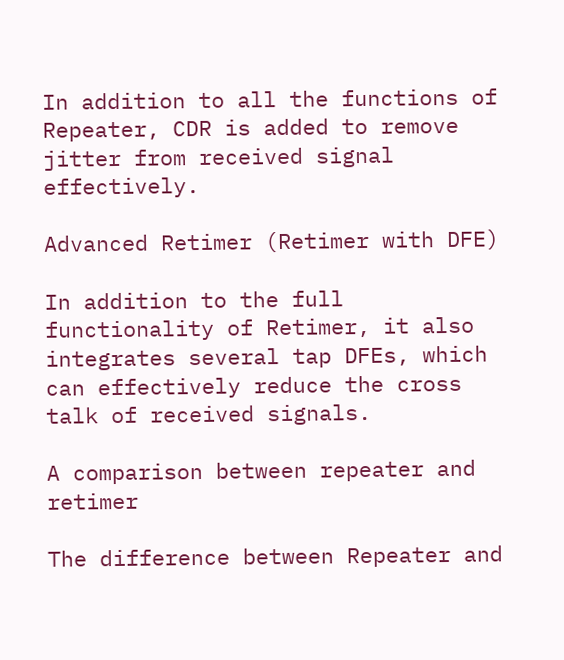In addition to all the functions of Repeater, CDR is added to remove jitter from received signal effectively.

Advanced Retimer (Retimer with DFE)

In addition to the full functionality of Retimer, it also integrates several tap DFEs, which can effectively reduce the cross talk of received signals.

A comparison between repeater and retimer

The difference between Repeater and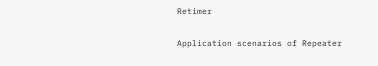Retimer

Application scenarios of Repeater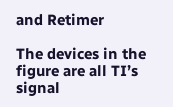and Retimer

The devices in the figure are all TI’s signal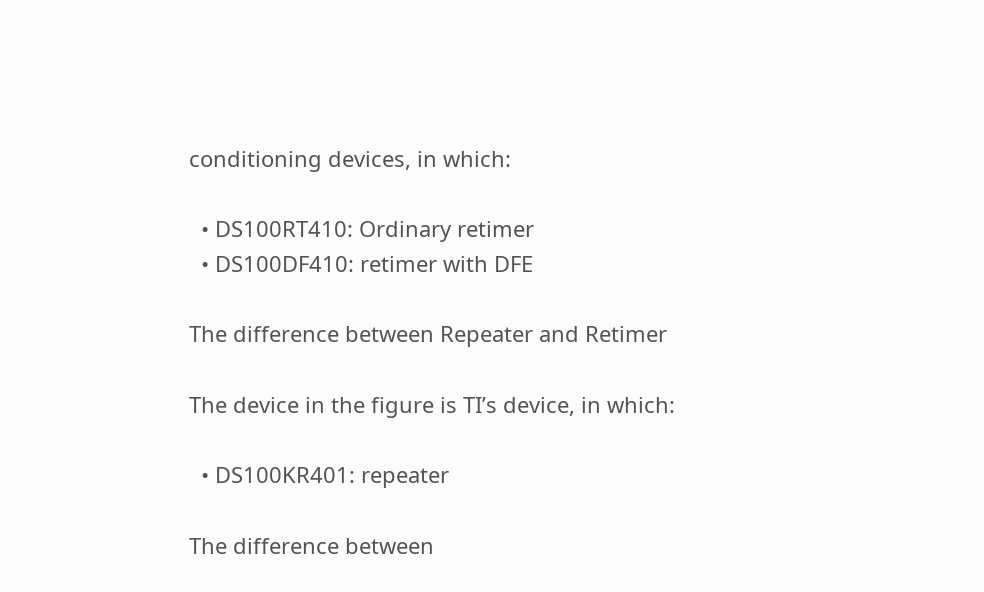conditioning devices, in which:

  • DS100RT410: Ordinary retimer
  • DS100DF410: retimer with DFE

The difference between Repeater and Retimer

The device in the figure is TI’s device, in which:

  • DS100KR401: repeater

The difference between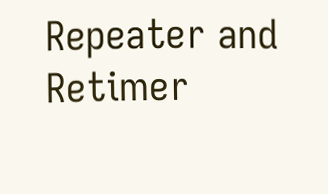Repeater and Retimer